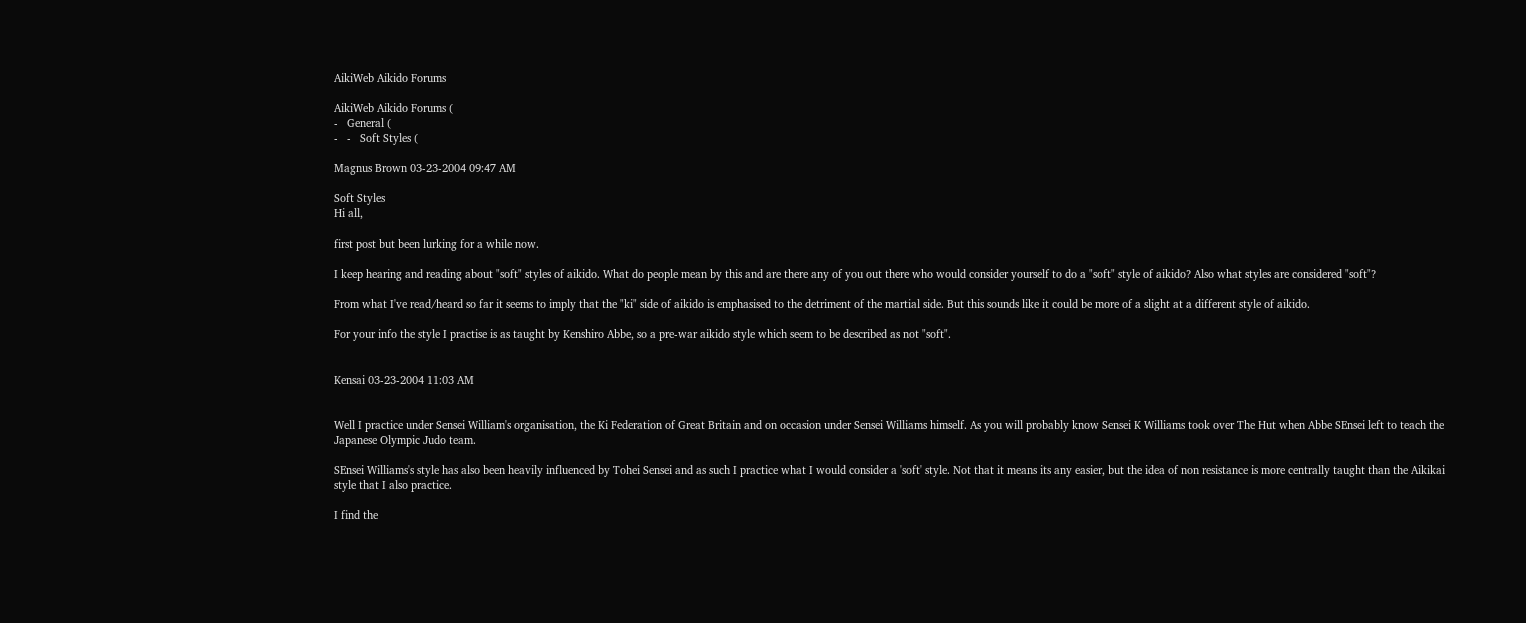AikiWeb Aikido Forums

AikiWeb Aikido Forums (
-   General (
-   -   Soft Styles (

Magnus Brown 03-23-2004 09:47 AM

Soft Styles
Hi all,

first post but been lurking for a while now.

I keep hearing and reading about "soft" styles of aikido. What do people mean by this and are there any of you out there who would consider yourself to do a "soft" style of aikido? Also what styles are considered "soft"?

From what I've read/heard so far it seems to imply that the "ki" side of aikido is emphasised to the detriment of the martial side. But this sounds like it could be more of a slight at a different style of aikido.

For your info the style I practise is as taught by Kenshiro Abbe, so a pre-war aikido style which seem to be described as not "soft".


Kensai 03-23-2004 11:03 AM


Well I practice under Sensei William's organisation, the Ki Federation of Great Britain and on occasion under Sensei Williams himself. As you will probably know Sensei K Williams took over The Hut when Abbe SEnsei left to teach the Japanese Olympic Judo team.

SEnsei Williams's style has also been heavily influenced by Tohei Sensei and as such I practice what I would consider a 'soft' style. Not that it means its any easier, but the idea of non resistance is more centrally taught than the Aikikai style that I also practice.

I find the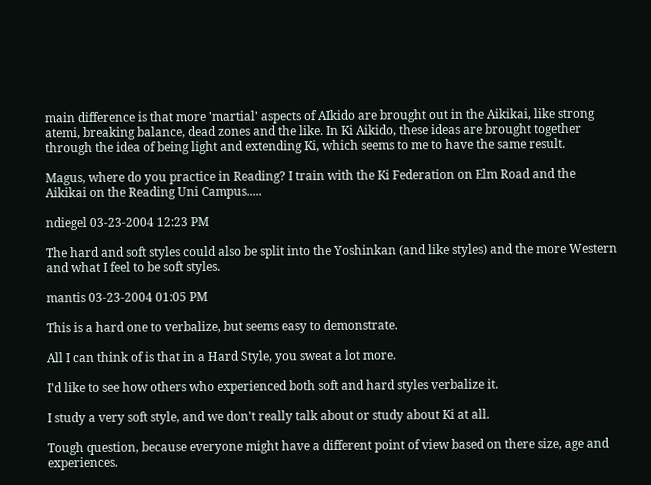main difference is that more 'martial' aspects of AIkido are brought out in the Aikikai, like strong atemi, breaking balance, dead zones and the like. In Ki Aikido, these ideas are brought together through the idea of being light and extending Ki, which seems to me to have the same result.

Magus, where do you practice in Reading? I train with the Ki Federation on Elm Road and the Aikikai on the Reading Uni Campus.....

ndiegel 03-23-2004 12:23 PM

The hard and soft styles could also be split into the Yoshinkan (and like styles) and the more Western and what I feel to be soft styles.

mantis 03-23-2004 01:05 PM

This is a hard one to verbalize, but seems easy to demonstrate.

All I can think of is that in a Hard Style, you sweat a lot more.

I'd like to see how others who experienced both soft and hard styles verbalize it.

I study a very soft style, and we don't really talk about or study about Ki at all.

Tough question, because everyone might have a different point of view based on there size, age and experiences.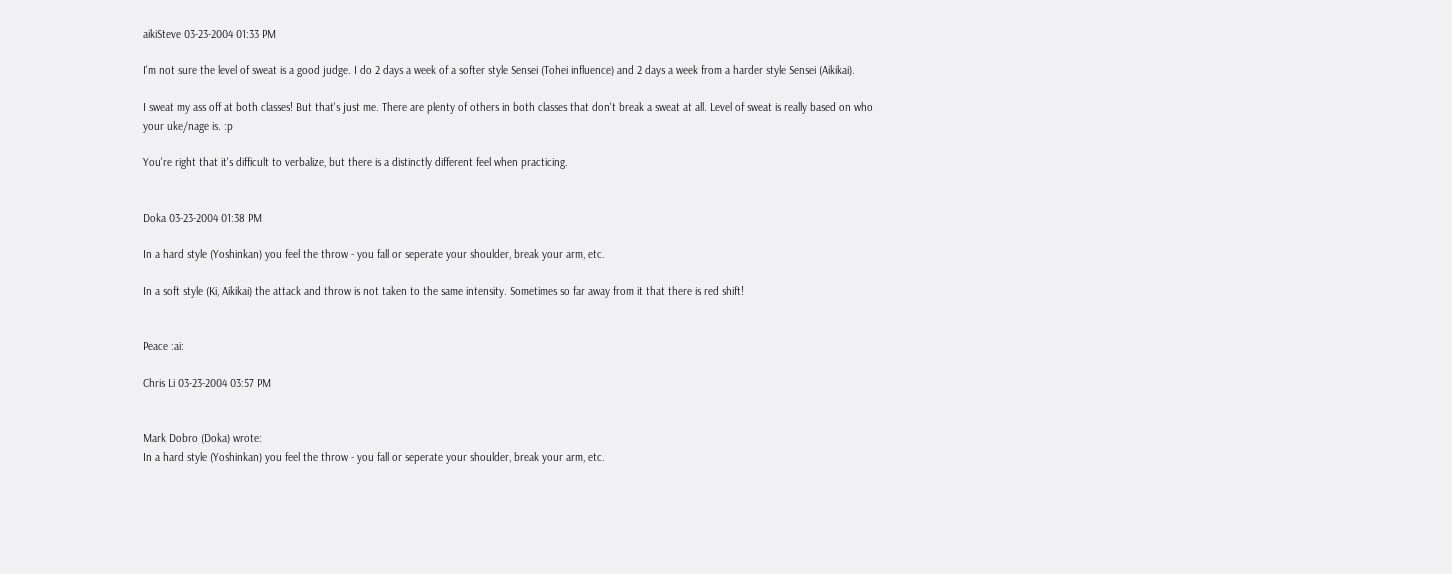aikiSteve 03-23-2004 01:33 PM

I'm not sure the level of sweat is a good judge. I do 2 days a week of a softer style Sensei (Tohei influence) and 2 days a week from a harder style Sensei (Aikikai).

I sweat my ass off at both classes! But that's just me. There are plenty of others in both classes that don't break a sweat at all. Level of sweat is really based on who your uke/nage is. :p

You're right that it's difficult to verbalize, but there is a distinctly different feel when practicing.


Doka 03-23-2004 01:38 PM

In a hard style (Yoshinkan) you feel the throw - you fall or seperate your shoulder, break your arm, etc.

In a soft style (Ki, Aikikai) the attack and throw is not taken to the same intensity. Sometimes so far away from it that there is red shift!


Peace :ai:

Chris Li 03-23-2004 03:57 PM


Mark Dobro (Doka) wrote:
In a hard style (Yoshinkan) you feel the throw - you fall or seperate your shoulder, break your arm, etc.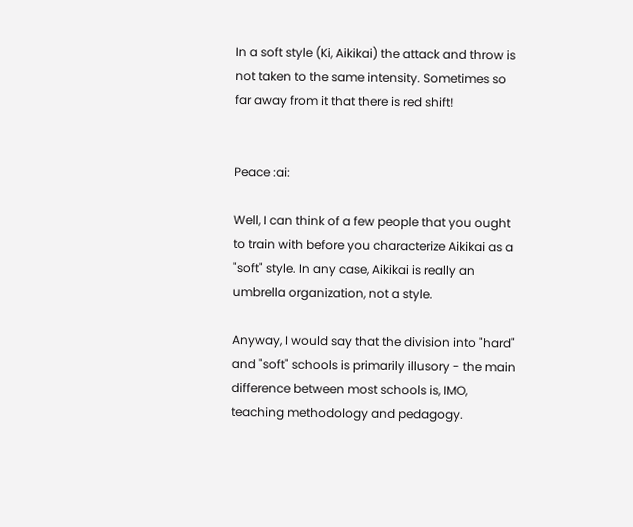In a soft style (Ki, Aikikai) the attack and throw is not taken to the same intensity. Sometimes so far away from it that there is red shift!


Peace :ai:

Well, I can think of a few people that you ought to train with before you characterize Aikikai as a "soft" style. In any case, Aikikai is really an umbrella organization, not a style.

Anyway, I would say that the division into "hard" and "soft" schools is primarily illusory - the main difference between most schools is, IMO, teaching methodology and pedagogy.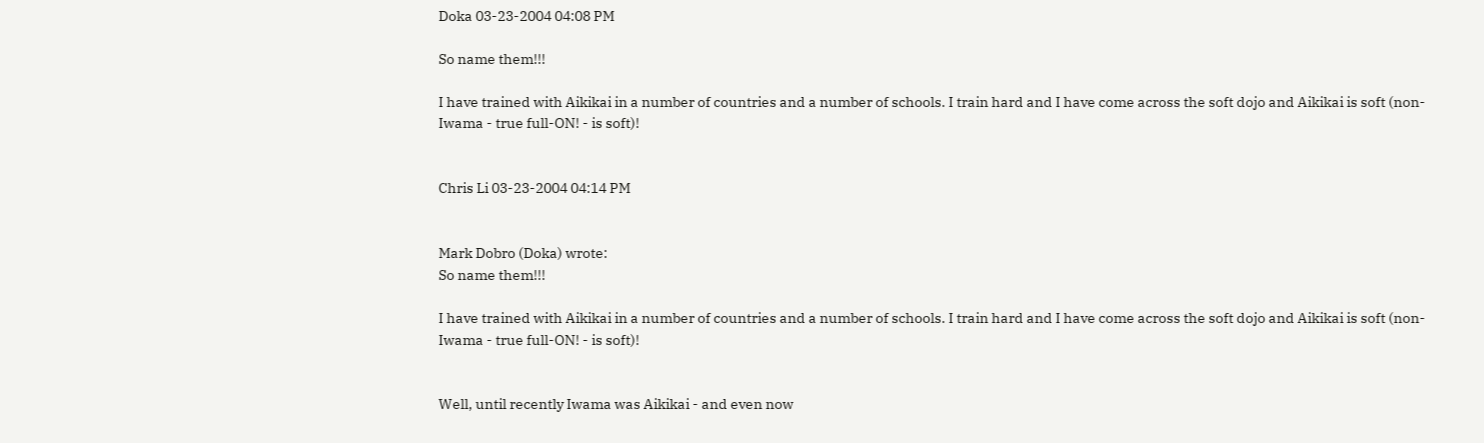Doka 03-23-2004 04:08 PM

So name them!!!

I have trained with Aikikai in a number of countries and a number of schools. I train hard and I have come across the soft dojo and Aikikai is soft (non-Iwama - true full-ON! - is soft)!


Chris Li 03-23-2004 04:14 PM


Mark Dobro (Doka) wrote:
So name them!!!

I have trained with Aikikai in a number of countries and a number of schools. I train hard and I have come across the soft dojo and Aikikai is soft (non-Iwama - true full-ON! - is soft)!


Well, until recently Iwama was Aikikai - and even now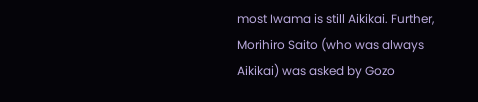most Iwama is still Aikikai. Further, Morihiro Saito (who was always Aikikai) was asked by Gozo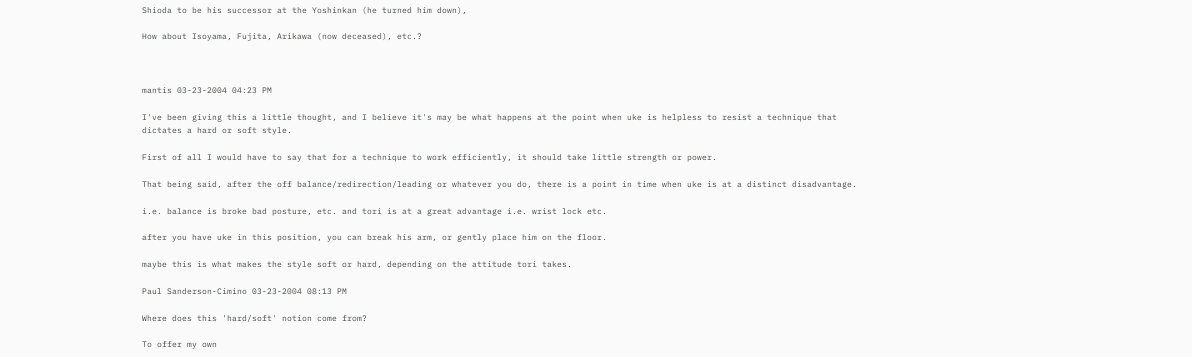Shioda to be his successor at the Yoshinkan (he turned him down),

How about Isoyama, Fujita, Arikawa (now deceased), etc.?



mantis 03-23-2004 04:23 PM

I've been giving this a little thought, and I believe it's may be what happens at the point when uke is helpless to resist a technique that dictates a hard or soft style.

First of all I would have to say that for a technique to work efficiently, it should take little strength or power.

That being said, after the off balance/redirection/leading or whatever you do, there is a point in time when uke is at a distinct disadvantage.

i.e. balance is broke bad posture, etc. and tori is at a great advantage i.e. wrist lock etc.

after you have uke in this position, you can break his arm, or gently place him on the floor.

maybe this is what makes the style soft or hard, depending on the attitude tori takes.

Paul Sanderson-Cimino 03-23-2004 08:13 PM

Where does this 'hard/soft' notion come from?

To offer my own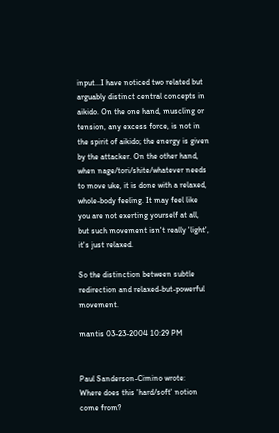input...I have noticed two related but arguably distinct central concepts in aikido. On the one hand, muscling or tension, any excess force, is not in the spirit of aikido; the energy is given by the attacker. On the other hand, when nage/tori/shite/whatever needs to move uke, it is done with a relaxed, whole-body feeling. It may feel like you are not exerting yourself at all, but such movement isn't really 'light', it's just relaxed.

So the distinction between subtle redirection and relaxed-but-powerful movement.

mantis 03-23-2004 10:29 PM


Paul Sanderson-Cimino wrote:
Where does this 'hard/soft' notion come from?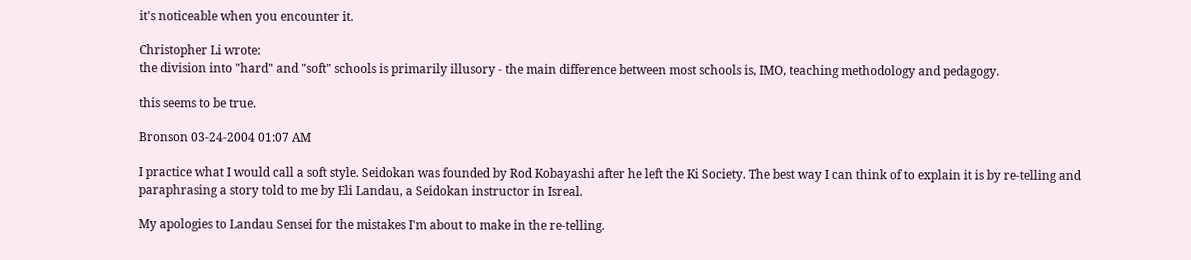it's noticeable when you encounter it.

Christopher Li wrote:
the division into "hard" and "soft" schools is primarily illusory - the main difference between most schools is, IMO, teaching methodology and pedagogy.

this seems to be true.

Bronson 03-24-2004 01:07 AM

I practice what I would call a soft style. Seidokan was founded by Rod Kobayashi after he left the Ki Society. The best way I can think of to explain it is by re-telling and paraphrasing a story told to me by Eli Landau, a Seidokan instructor in Isreal.

My apologies to Landau Sensei for the mistakes I'm about to make in the re-telling.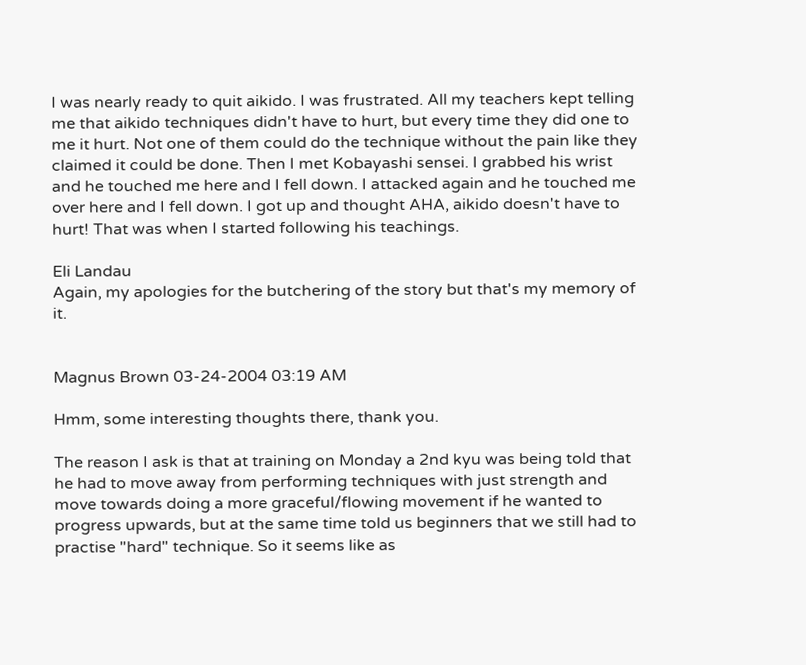I was nearly ready to quit aikido. I was frustrated. All my teachers kept telling me that aikido techniques didn't have to hurt, but every time they did one to me it hurt. Not one of them could do the technique without the pain like they claimed it could be done. Then I met Kobayashi sensei. I grabbed his wrist and he touched me here and I fell down. I attacked again and he touched me over here and I fell down. I got up and thought AHA, aikido doesn't have to hurt! That was when I started following his teachings.

Eli Landau
Again, my apologies for the butchering of the story but that's my memory of it.


Magnus Brown 03-24-2004 03:19 AM

Hmm, some interesting thoughts there, thank you.

The reason I ask is that at training on Monday a 2nd kyu was being told that he had to move away from performing techniques with just strength and move towards doing a more graceful/flowing movement if he wanted to progress upwards, but at the same time told us beginners that we still had to practise "hard" technique. So it seems like as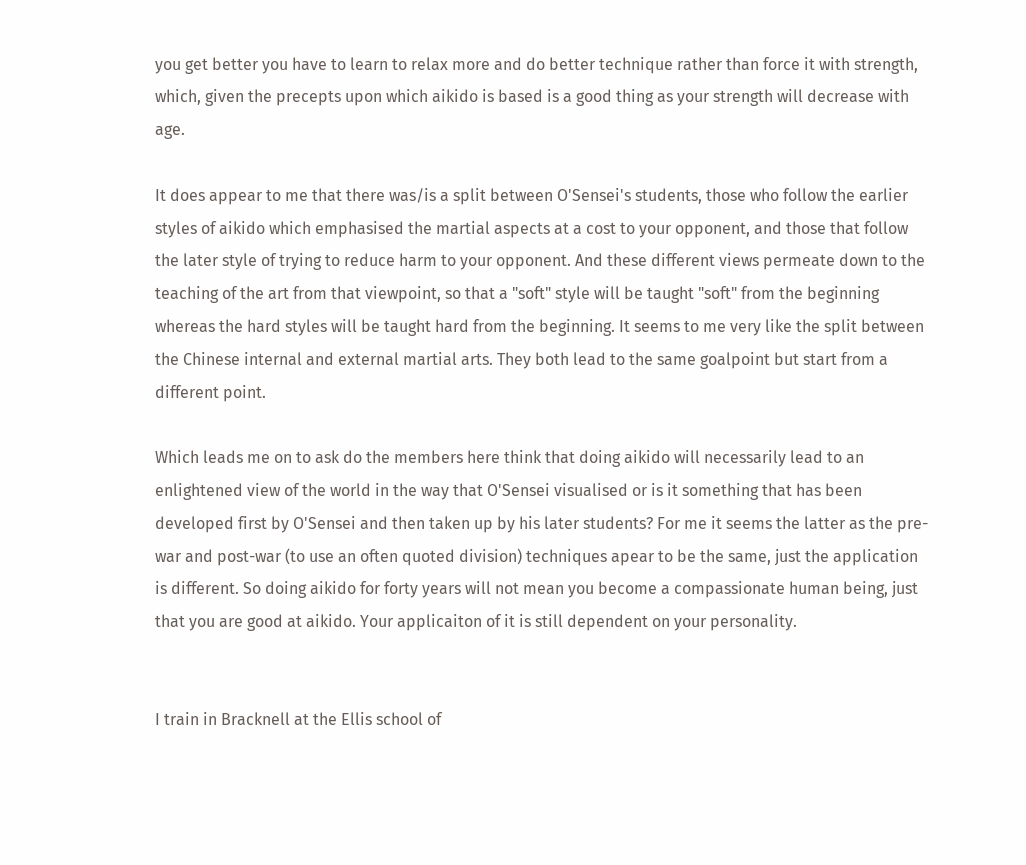you get better you have to learn to relax more and do better technique rather than force it with strength, which, given the precepts upon which aikido is based is a good thing as your strength will decrease with age.

It does appear to me that there was/is a split between O'Sensei's students, those who follow the earlier styles of aikido which emphasised the martial aspects at a cost to your opponent, and those that follow the later style of trying to reduce harm to your opponent. And these different views permeate down to the teaching of the art from that viewpoint, so that a "soft" style will be taught "soft" from the beginning whereas the hard styles will be taught hard from the beginning. It seems to me very like the split between the Chinese internal and external martial arts. They both lead to the same goalpoint but start from a different point.

Which leads me on to ask do the members here think that doing aikido will necessarily lead to an enlightened view of the world in the way that O'Sensei visualised or is it something that has been developed first by O'Sensei and then taken up by his later students? For me it seems the latter as the pre-war and post-war (to use an often quoted division) techniques apear to be the same, just the application is different. So doing aikido for forty years will not mean you become a compassionate human being, just that you are good at aikido. Your applicaiton of it is still dependent on your personality.


I train in Bracknell at the Ellis school of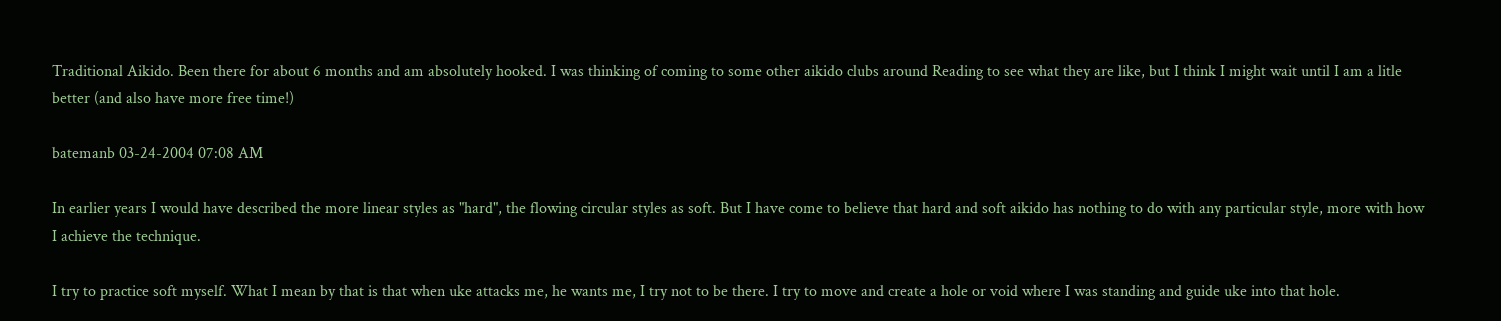Traditional Aikido. Been there for about 6 months and am absolutely hooked. I was thinking of coming to some other aikido clubs around Reading to see what they are like, but I think I might wait until I am a litle better (and also have more free time!)

batemanb 03-24-2004 07:08 AM

In earlier years I would have described the more linear styles as "hard", the flowing circular styles as soft. But I have come to believe that hard and soft aikido has nothing to do with any particular style, more with how I achieve the technique.

I try to practice soft myself. What I mean by that is that when uke attacks me, he wants me, I try not to be there. I try to move and create a hole or void where I was standing and guide uke into that hole.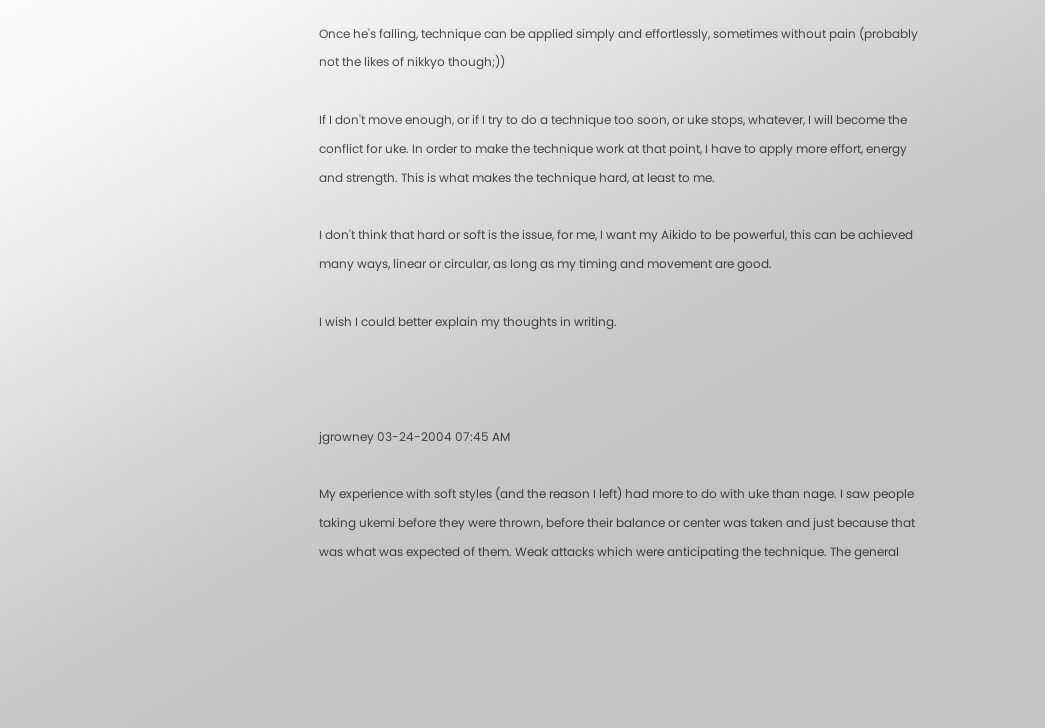Once he's falling, technique can be applied simply and effortlessly, sometimes without pain (probably not the likes of nikkyo though;))

If I don't move enough, or if I try to do a technique too soon, or uke stops, whatever, I will become the conflict for uke. In order to make the technique work at that point, I have to apply more effort, energy and strength. This is what makes the technique hard, at least to me.

I don't think that hard or soft is the issue, for me, I want my Aikido to be powerful, this can be achieved many ways, linear or circular, as long as my timing and movement are good.

I wish I could better explain my thoughts in writing.



jgrowney 03-24-2004 07:45 AM

My experience with soft styles (and the reason I left) had more to do with uke than nage. I saw people taking ukemi before they were thrown, before their balance or center was taken and just because that was what was expected of them. Weak attacks which were anticipating the technique. The general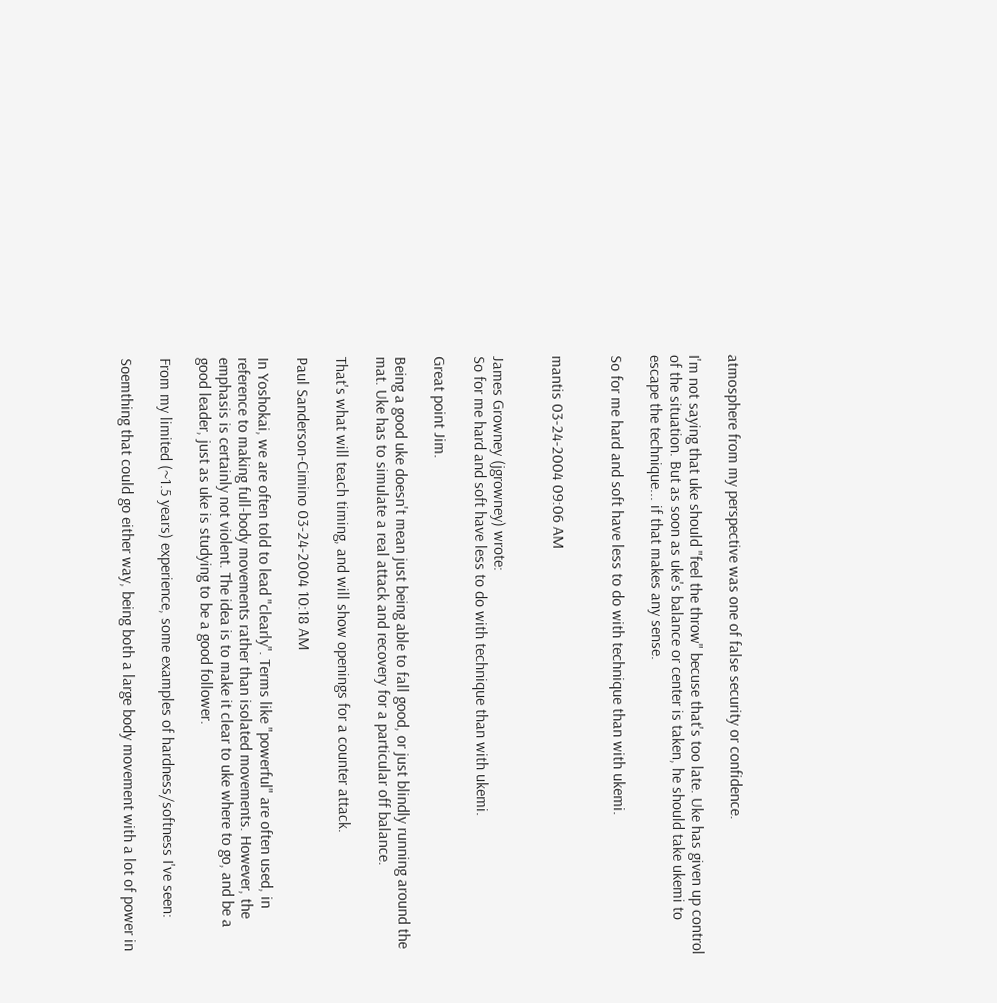atmosphere from my perspective was one of false security or confidence.

I'm not saying that uke should "feel the throw" becuse that's too late. Uke has given up control of the situation. But as soon as uke's balance or center is taken, he should take ukemi to escape the technique... if that makes any sense.

So for me hard and soft have less to do with technique than with ukemi.


mantis 03-24-2004 09:06 AM


James Growney (jgrowney) wrote:
So for me hard and soft have less to do with technique than with ukemi.

Great point Jim.

Being a good uke doesn't mean just being able to fall good, or just blindly running around the mat. Uke has to simulate a real attack and recovery for a particular off balance.

That's what will teach timing, and will show openings for a counter attack.

Paul Sanderson-Cimino 03-24-2004 10:18 AM

In Yoshokai, we are often told to lead "clearly". Terms like "powerful" are often used, in reference to making full-body movements rather than isolated movements. However, the emphasis is certainly not violent. The idea is to make it clear to uke where to go, and be a good leader, just as uke is studying to be a good follower.

From my limited (~1.5 years) experience, some examples of hardness/softness I've seen:

Soemthing that could go either way, being both a large body movement with a lot of power in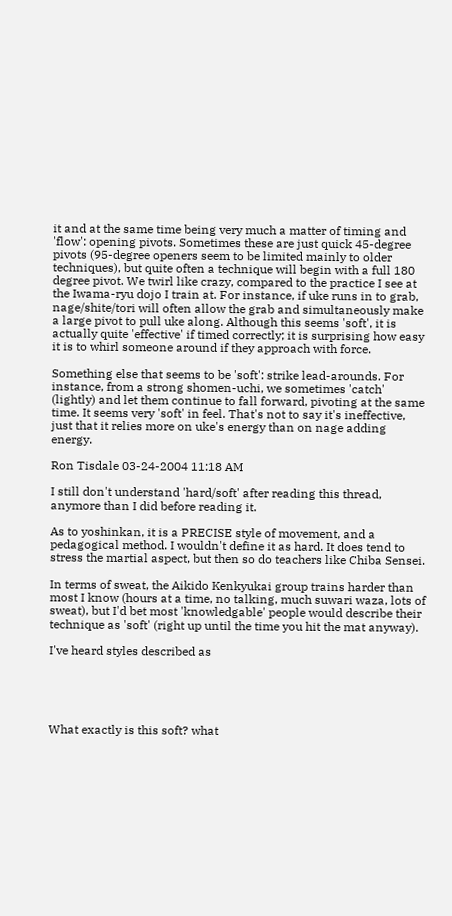it and at the same time being very much a matter of timing and 'flow': opening pivots. Sometimes these are just quick 45-degree pivots (95-degree openers seem to be limited mainly to older techniques), but quite often a technique will begin with a full 180 degree pivot. We twirl like crazy, compared to the practice I see at the Iwama-ryu dojo I train at. For instance, if uke runs in to grab, nage/shite/tori will often allow the grab and simultaneously make a large pivot to pull uke along. Although this seems 'soft', it is actually quite 'effective' if timed correctly; it is surprising how easy it is to whirl someone around if they approach with force.

Something else that seems to be 'soft': strike lead-arounds. For instance, from a strong shomen-uchi, we sometimes 'catch' (lightly) and let them continue to fall forward, pivoting at the same time. It seems very 'soft' in feel. That's not to say it's ineffective, just that it relies more on uke's energy than on nage adding energy.

Ron Tisdale 03-24-2004 11:18 AM

I still don't understand 'hard/soft' after reading this thread, anymore than I did before reading it.

As to yoshinkan, it is a PRECISE style of movement, and a pedagogical method. I wouldn't define it as hard. It does tend to stress the martial aspect, but then so do teachers like Chiba Sensei.

In terms of sweat, the Aikido Kenkyukai group trains harder than most I know (hours at a time, no talking, much suwari waza, lots of sweat), but I'd bet most 'knowledgable' people would describe their technique as 'soft' (right up until the time you hit the mat anyway).

I've heard styles described as





What exactly is this soft? what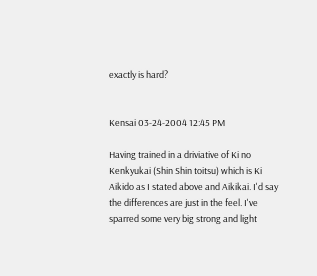exactly is hard?


Kensai 03-24-2004 12:45 PM

Having trained in a driviative of Ki no Kenkyukai (Shin Shin toitsu) which is Ki Aikido as I stated above and Aikikai. I'd say the differences are just in the feel. I've sparred some very big strong and light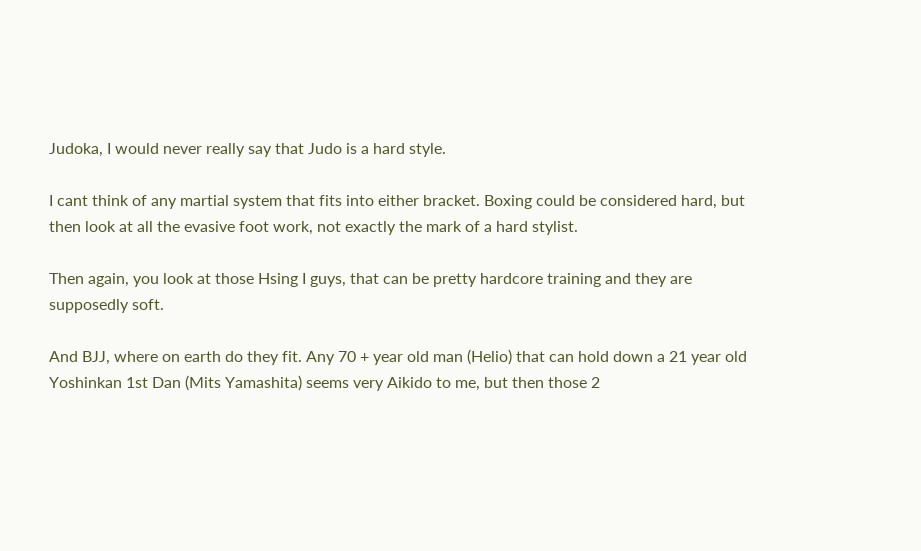Judoka, I would never really say that Judo is a hard style.

I cant think of any martial system that fits into either bracket. Boxing could be considered hard, but then look at all the evasive foot work, not exactly the mark of a hard stylist.

Then again, you look at those Hsing I guys, that can be pretty hardcore training and they are supposedly soft.

And BJJ, where on earth do they fit. Any 70 + year old man (Helio) that can hold down a 21 year old Yoshinkan 1st Dan (Mits Yamashita) seems very Aikido to me, but then those 2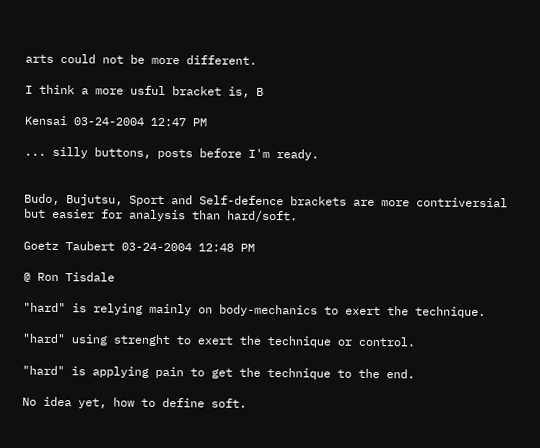arts could not be more different.

I think a more usful bracket is, B

Kensai 03-24-2004 12:47 PM

... silly buttons, posts before I'm ready.


Budo, Bujutsu, Sport and Self-defence brackets are more contriversial but easier for analysis than hard/soft.

Goetz Taubert 03-24-2004 12:48 PM

@ Ron Tisdale

"hard" is relying mainly on body-mechanics to exert the technique.

"hard" using strenght to exert the technique or control.

"hard" is applying pain to get the technique to the end.

No idea yet, how to define soft.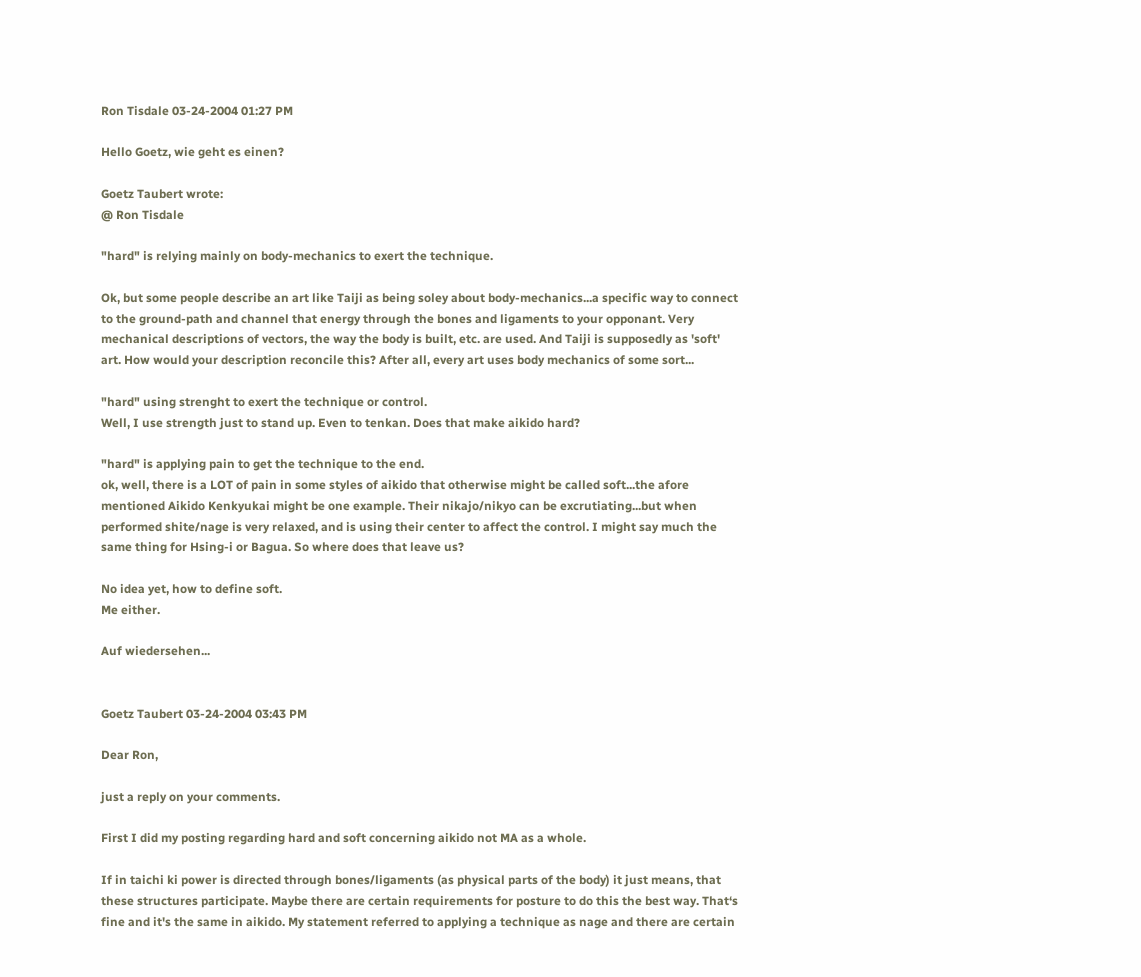Ron Tisdale 03-24-2004 01:27 PM

Hello Goetz, wie geht es einen?

Goetz Taubert wrote:
@ Ron Tisdale

"hard" is relying mainly on body-mechanics to exert the technique.

Ok, but some people describe an art like Taiji as being soley about body-mechanics...a specific way to connect to the ground-path and channel that energy through the bones and ligaments to your opponant. Very mechanical descriptions of vectors, the way the body is built, etc. are used. And Taiji is supposedly as 'soft' art. How would your description reconcile this? After all, every art uses body mechanics of some sort...

"hard" using strenght to exert the technique or control.
Well, I use strength just to stand up. Even to tenkan. Does that make aikido hard?

"hard" is applying pain to get the technique to the end.
ok, well, there is a LOT of pain in some styles of aikido that otherwise might be called soft...the afore mentioned Aikido Kenkyukai might be one example. Their nikajo/nikyo can be excrutiating...but when performed shite/nage is very relaxed, and is using their center to affect the control. I might say much the same thing for Hsing-i or Bagua. So where does that leave us?

No idea yet, how to define soft.
Me either.

Auf wiedersehen...


Goetz Taubert 03-24-2004 03:43 PM

Dear Ron,

just a reply on your comments.

First I did my posting regarding hard and soft concerning aikido not MA as a whole.

If in taichi ki power is directed through bones/ligaments (as physical parts of the body) it just means, that these structures participate. Maybe there are certain requirements for posture to do this the best way. That‘s fine and it's the same in aikido. My statement referred to applying a technique as nage and there are certain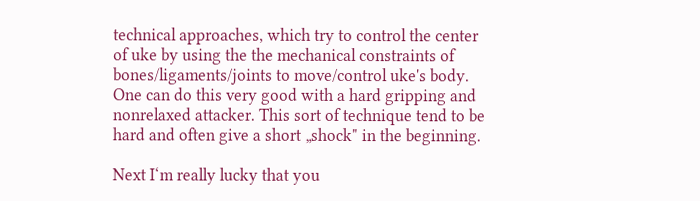technical approaches, which try to control the center of uke by using the the mechanical constraints of bones/ligaments/joints to move/control uke's body. One can do this very good with a hard gripping and nonrelaxed attacker. This sort of technique tend to be hard and often give a short „shock" in the beginning.

Next I‘m really lucky that you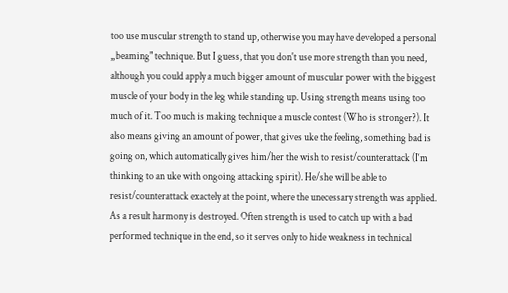too use muscular strength to stand up, otherwise you may have developed a personal „beaming" technique. But I guess, that you don't use more strength than you need, although you could apply a much bigger amount of muscular power with the biggest muscle of your body in the leg while standing up. Using strength means using too much of it. Too much is making technique a muscle contest (Who is stronger?). It also means giving an amount of power, that gives uke the feeling, something bad is going on, which automatically gives him/her the wish to resist/counterattack (I‘m thinking to an uke with ongoing attacking spirit). He/she will be able to resist/counterattack exactely at the point, where the unecessary strength was applied. As a result harmony is destroyed. Often strength is used to catch up with a bad performed technique in the end, so it serves only to hide weakness in technical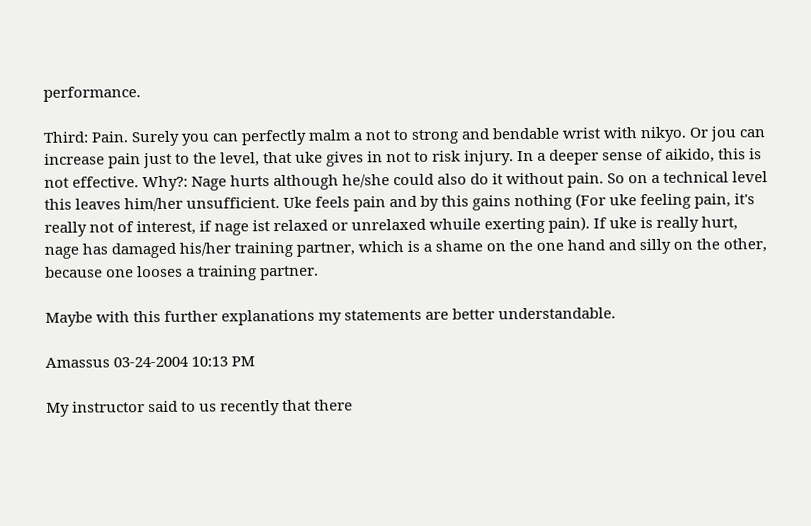performance.

Third: Pain. Surely you can perfectly malm a not to strong and bendable wrist with nikyo. Or jou can increase pain just to the level, that uke gives in not to risk injury. In a deeper sense of aikido, this is not effective. Why?: Nage hurts although he/she could also do it without pain. So on a technical level this leaves him/her unsufficient. Uke feels pain and by this gains nothing (For uke feeling pain, it's really not of interest, if nage ist relaxed or unrelaxed whuile exerting pain). If uke is really hurt, nage has damaged his/her training partner, which is a shame on the one hand and silly on the other, because one looses a training partner.

Maybe with this further explanations my statements are better understandable.

Amassus 03-24-2004 10:13 PM

My instructor said to us recently that there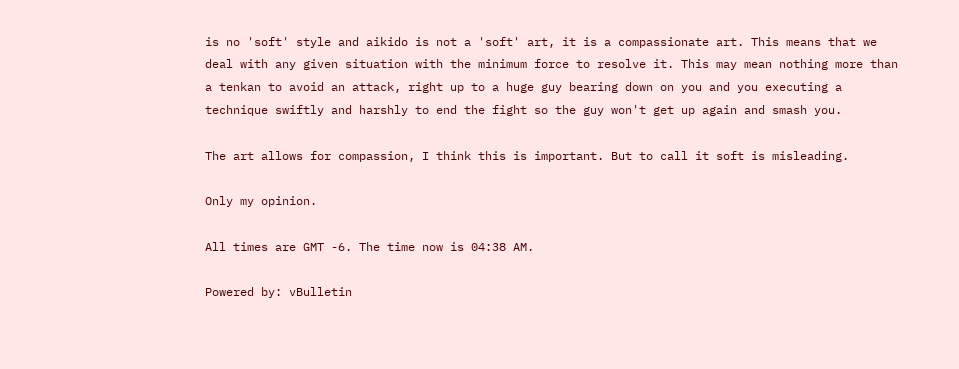is no 'soft' style and aikido is not a 'soft' art, it is a compassionate art. This means that we deal with any given situation with the minimum force to resolve it. This may mean nothing more than a tenkan to avoid an attack, right up to a huge guy bearing down on you and you executing a technique swiftly and harshly to end the fight so the guy won't get up again and smash you.

The art allows for compassion, I think this is important. But to call it soft is misleading.

Only my opinion.

All times are GMT -6. The time now is 04:38 AM.

Powered by: vBulletin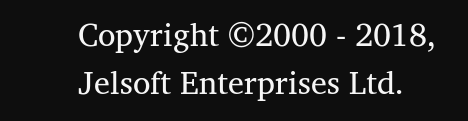Copyright ©2000 - 2018, Jelsoft Enterprises Ltd.